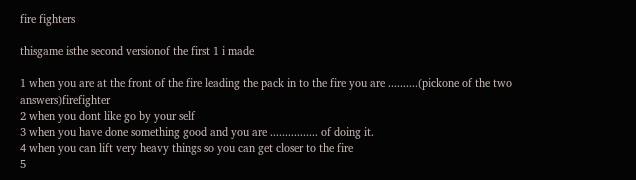fire fighters

thisgame isthe second versionof the first 1 i made

1 when you are at the front of the fire leading the pack in to the fire you are ..........(pickone of the two answers)firefighter
2 when you dont like go by your self
3 when you have done something good and you are ................ of doing it.
4 when you can lift very heavy things so you can get closer to the fire
5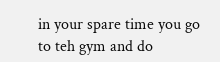in your spare time you go to teh gym and do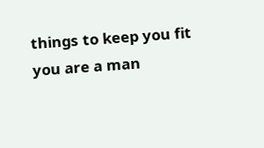things to keep you fit you are a man